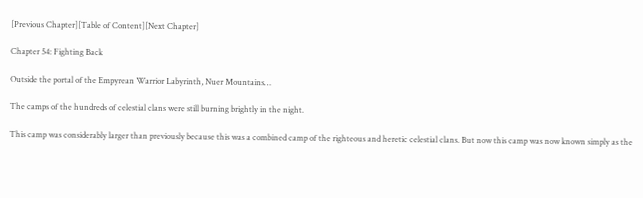[Previous Chapter][Table of Content][Next Chapter]

Chapter 54: Fighting Back

Outside the portal of the Empyrean Warrior Labyrinth, Nuer Mountains…

The camps of the hundreds of celestial clans were still burning brightly in the night.

This camp was considerably larger than previously because this was a combined camp of the righteous and heretic celestial clans. But now this camp was now known simply as the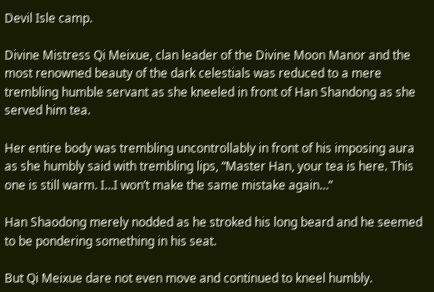Devil Isle camp.

Divine Mistress Qi Meixue, clan leader of the Divine Moon Manor and the most renowned beauty of the dark celestials was reduced to a mere trembling humble servant as she kneeled in front of Han Shandong as she served him tea.

Her entire body was trembling uncontrollably in front of his imposing aura as she humbly said with trembling lips, “Master Han, your tea is here. This one is still warm. I…I won’t make the same mistake again…”

Han Shaodong merely nodded as he stroked his long beard and he seemed to be pondering something in his seat.

But Qi Meixue dare not even move and continued to kneel humbly.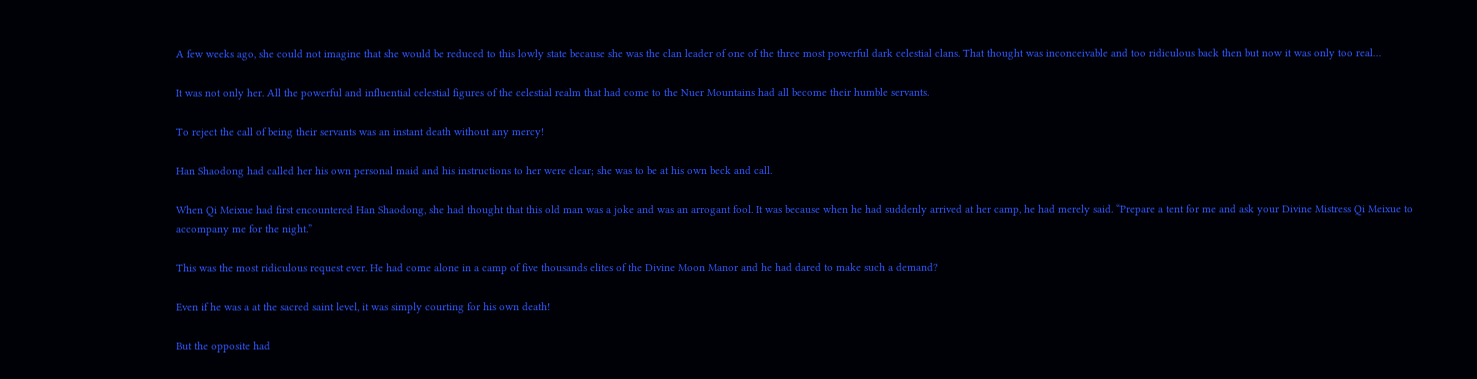A few weeks ago, she could not imagine that she would be reduced to this lowly state because she was the clan leader of one of the three most powerful dark celestial clans. That thought was inconceivable and too ridiculous back then but now it was only too real…

It was not only her. All the powerful and influential celestial figures of the celestial realm that had come to the Nuer Mountains had all become their humble servants.

To reject the call of being their servants was an instant death without any mercy!

Han Shaodong had called her his own personal maid and his instructions to her were clear; she was to be at his own beck and call.

When Qi Meixue had first encountered Han Shaodong, she had thought that this old man was a joke and was an arrogant fool. It was because when he had suddenly arrived at her camp, he had merely said. “Prepare a tent for me and ask your Divine Mistress Qi Meixue to accompany me for the night.”

This was the most ridiculous request ever. He had come alone in a camp of five thousands elites of the Divine Moon Manor and he had dared to make such a demand?

Even if he was a at the sacred saint level, it was simply courting for his own death!

But the opposite had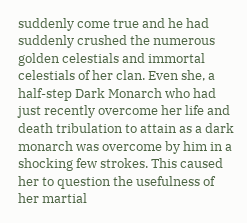suddenly come true and he had suddenly crushed the numerous golden celestials and immortal celestials of her clan. Even she, a half-step Dark Monarch who had just recently overcome her life and death tribulation to attain as a dark monarch was overcome by him in a shocking few strokes. This caused her to question the usefulness of her martial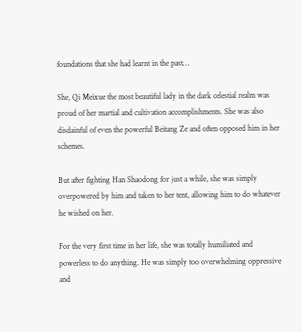foundations that she had learnt in the past…

She, Qi Meixue the most beautiful lady in the dark celestial realm was proud of her martial and cultivation accomplishments. She was also disdainful of even the powerful Beitang Ze and often opposed him in her schemes.

But after fighting Han Shaodong for just a while, she was simply overpowered by him and taken to her tent, allowing him to do whatever he wished on her.

For the very first time in her life, she was totally humiliated and powerless to do anything. He was simply too overwhelming oppressive and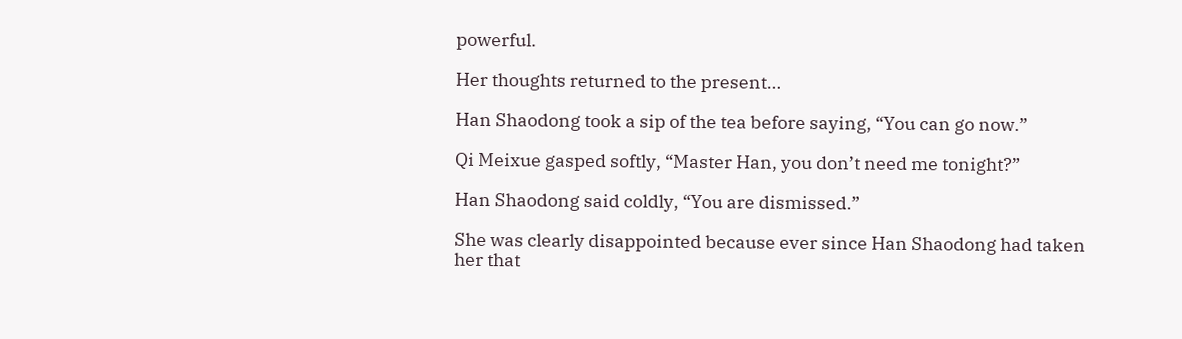powerful.

Her thoughts returned to the present…

Han Shaodong took a sip of the tea before saying, “You can go now.”

Qi Meixue gasped softly, “Master Han, you don’t need me tonight?”

Han Shaodong said coldly, “You are dismissed.”

She was clearly disappointed because ever since Han Shaodong had taken her that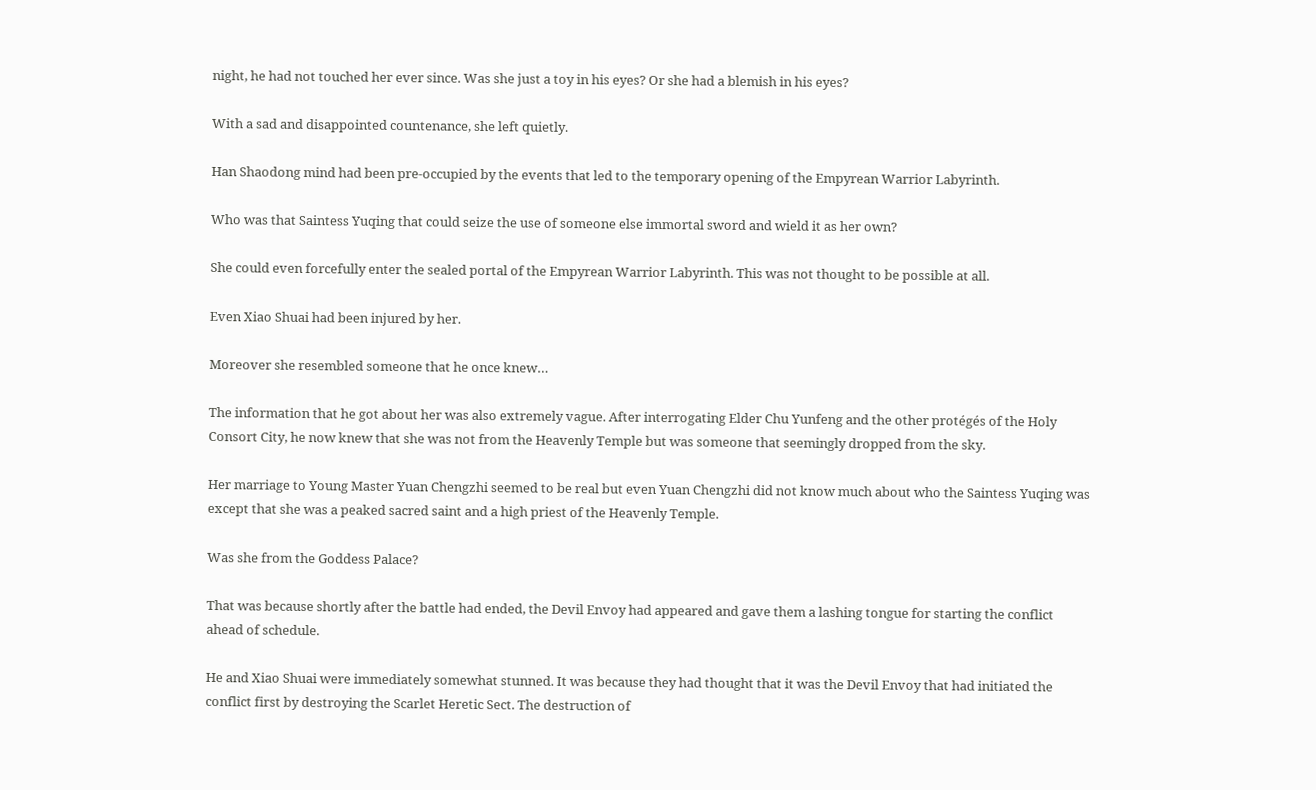night, he had not touched her ever since. Was she just a toy in his eyes? Or she had a blemish in his eyes?

With a sad and disappointed countenance, she left quietly.

Han Shaodong mind had been pre-occupied by the events that led to the temporary opening of the Empyrean Warrior Labyrinth.

Who was that Saintess Yuqing that could seize the use of someone else immortal sword and wield it as her own?

She could even forcefully enter the sealed portal of the Empyrean Warrior Labyrinth. This was not thought to be possible at all.

Even Xiao Shuai had been injured by her.

Moreover she resembled someone that he once knew…

The information that he got about her was also extremely vague. After interrogating Elder Chu Yunfeng and the other protégés of the Holy Consort City, he now knew that she was not from the Heavenly Temple but was someone that seemingly dropped from the sky.

Her marriage to Young Master Yuan Chengzhi seemed to be real but even Yuan Chengzhi did not know much about who the Saintess Yuqing was except that she was a peaked sacred saint and a high priest of the Heavenly Temple.

Was she from the Goddess Palace?

That was because shortly after the battle had ended, the Devil Envoy had appeared and gave them a lashing tongue for starting the conflict ahead of schedule.

He and Xiao Shuai were immediately somewhat stunned. It was because they had thought that it was the Devil Envoy that had initiated the conflict first by destroying the Scarlet Heretic Sect. The destruction of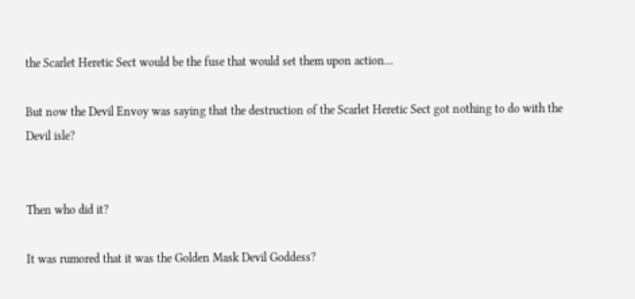the Scarlet Heretic Sect would be the fuse that would set them upon action…

But now the Devil Envoy was saying that the destruction of the Scarlet Heretic Sect got nothing to do with the Devil isle?


Then who did it?

It was rumored that it was the Golden Mask Devil Goddess?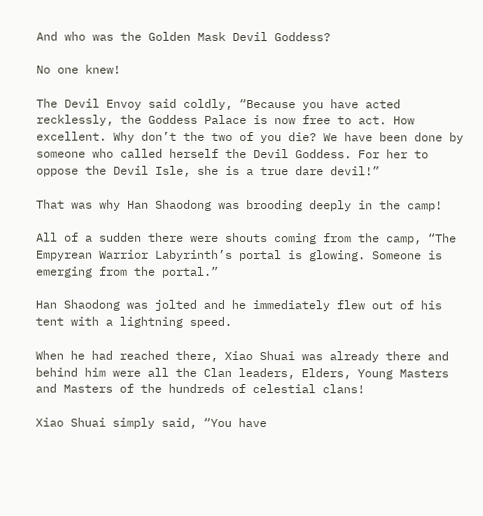And who was the Golden Mask Devil Goddess?

No one knew!

The Devil Envoy said coldly, “Because you have acted recklessly, the Goddess Palace is now free to act. How excellent. Why don’t the two of you die? We have been done by someone who called herself the Devil Goddess. For her to oppose the Devil Isle, she is a true dare devil!”

That was why Han Shaodong was brooding deeply in the camp!

All of a sudden there were shouts coming from the camp, “The Empyrean Warrior Labyrinth’s portal is glowing. Someone is emerging from the portal.”

Han Shaodong was jolted and he immediately flew out of his tent with a lightning speed.

When he had reached there, Xiao Shuai was already there and behind him were all the Clan leaders, Elders, Young Masters and Masters of the hundreds of celestial clans!

Xiao Shuai simply said, “You have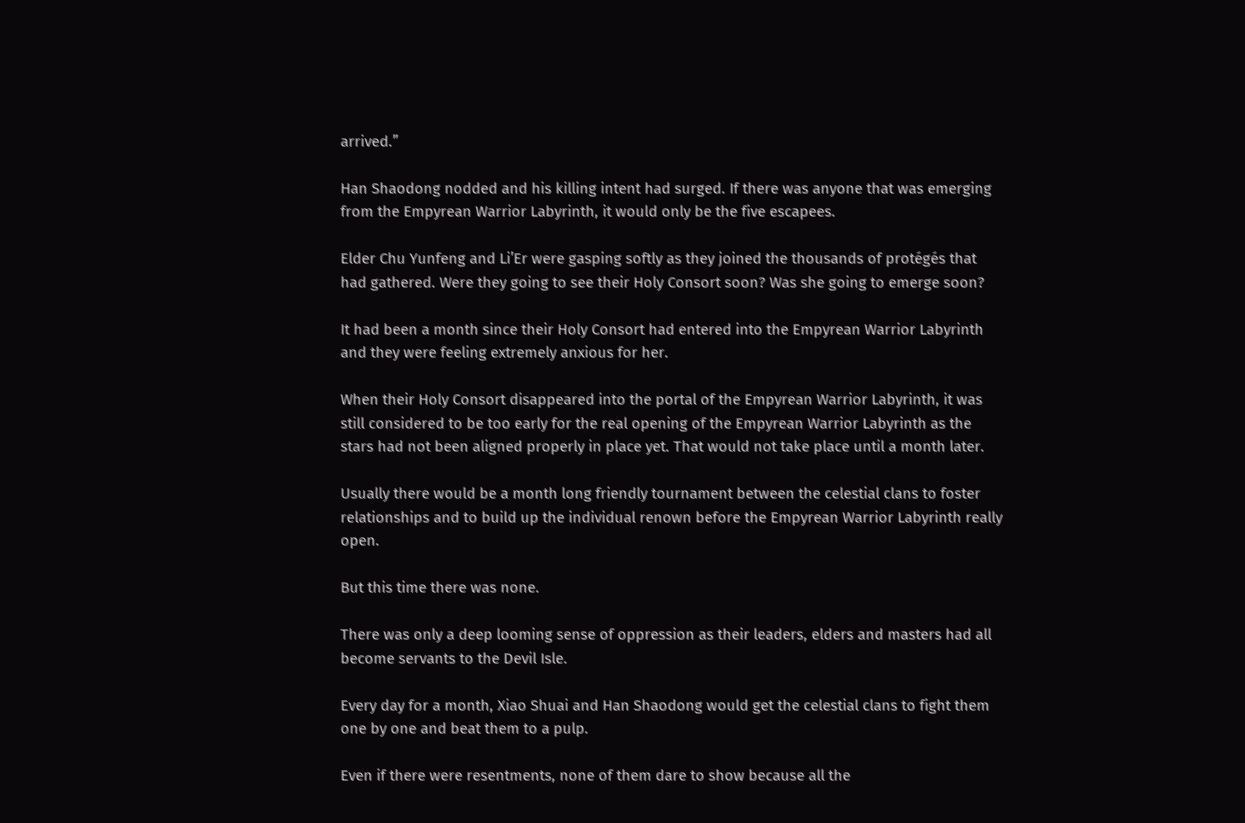arrived.”

Han Shaodong nodded and his killing intent had surged. If there was anyone that was emerging from the Empyrean Warrior Labyrinth, it would only be the five escapees.

Elder Chu Yunfeng and Li’Er were gasping softly as they joined the thousands of protégés that had gathered. Were they going to see their Holy Consort soon? Was she going to emerge soon?

It had been a month since their Holy Consort had entered into the Empyrean Warrior Labyrinth and they were feeling extremely anxious for her.

When their Holy Consort disappeared into the portal of the Empyrean Warrior Labyrinth, it was still considered to be too early for the real opening of the Empyrean Warrior Labyrinth as the stars had not been aligned properly in place yet. That would not take place until a month later.

Usually there would be a month long friendly tournament between the celestial clans to foster relationships and to build up the individual renown before the Empyrean Warrior Labyrinth really open.

But this time there was none.

There was only a deep looming sense of oppression as their leaders, elders and masters had all become servants to the Devil Isle.

Every day for a month, Xiao Shuai and Han Shaodong would get the celestial clans to fight them one by one and beat them to a pulp.

Even if there were resentments, none of them dare to show because all the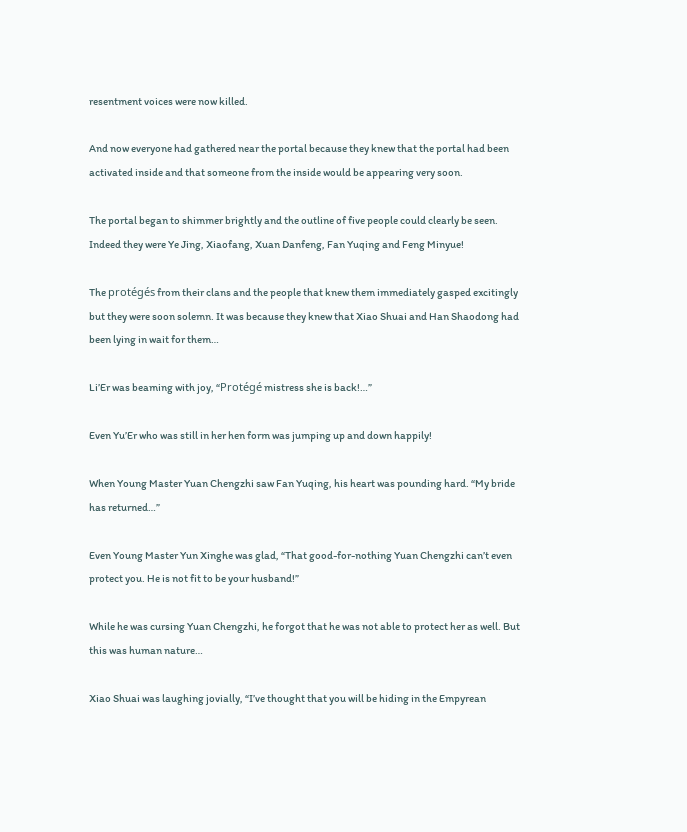resentment voices were now killed.

And now everyone had gathered near the portal because they knew that the portal had been activated inside and that someone from the inside would be appearing very soon.

The portal began to shimmer brightly and the outline of five people could clearly be seen. Indeed they were Ye Jing, Xiaofang, Xuan Danfeng, Fan Yuqing and Feng Minyue!

The protégés from their clans and the people that knew them immediately gasped excitingly but they were soon solemn. It was because they knew that Xiao Shuai and Han Shaodong had been lying in wait for them…

Li’Er was beaming with joy, “Protégé mistress she is back!…”

Even Yu’Er who was still in her hen form was jumping up and down happily!

When Young Master Yuan Chengzhi saw Fan Yuqing, his heart was pounding hard. “My bride has returned…”

Even Young Master Yun Xinghe was glad, “That good-for-nothing Yuan Chengzhi can’t even protect you. He is not fit to be your husband!”

While he was cursing Yuan Chengzhi, he forgot that he was not able to protect her as well. But this was human nature…

Xiao Shuai was laughing jovially, “I’ve thought that you will be hiding in the Empyrean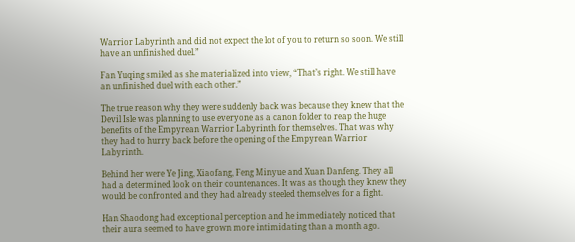Warrior Labyrinth and did not expect the lot of you to return so soon. We still have an unfinished duel.”

Fan Yuqing smiled as she materialized into view, “That’s right. We still have an unfinished duel with each other.”

The true reason why they were suddenly back was because they knew that the Devil Isle was planning to use everyone as a canon folder to reap the huge benefits of the Empyrean Warrior Labyrinth for themselves. That was why they had to hurry back before the opening of the Empyrean Warrior Labyrinth.

Behind her were Ye Jing, Xiaofang, Feng Minyue and Xuan Danfeng. They all had a determined look on their countenances. It was as though they knew they would be confronted and they had already steeled themselves for a fight.

Han Shaodong had exceptional perception and he immediately noticed that their aura seemed to have grown more intimidating than a month ago.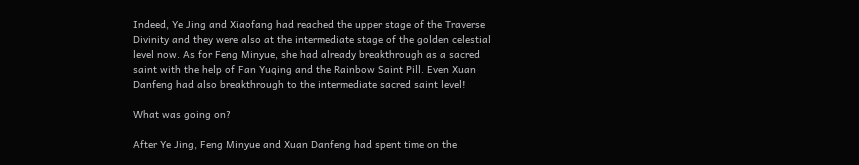Indeed, Ye Jing and Xiaofang had reached the upper stage of the Traverse Divinity and they were also at the intermediate stage of the golden celestial level now. As for Feng Minyue, she had already breakthrough as a sacred saint with the help of Fan Yuqing and the Rainbow Saint Pill. Even Xuan Danfeng had also breakthrough to the intermediate sacred saint level!

What was going on?

After Ye Jing, Feng Minyue and Xuan Danfeng had spent time on the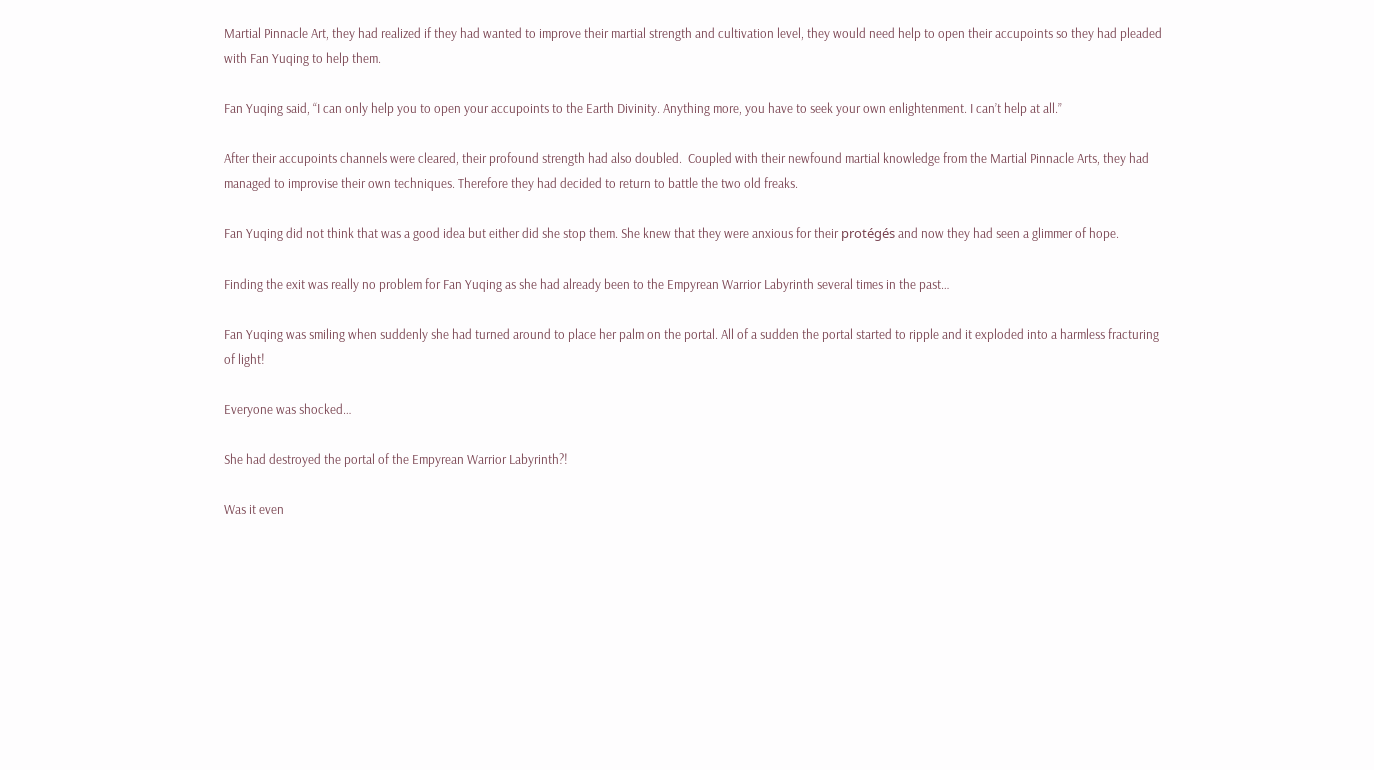Martial Pinnacle Art, they had realized if they had wanted to improve their martial strength and cultivation level, they would need help to open their accupoints so they had pleaded with Fan Yuqing to help them.

Fan Yuqing said, “I can only help you to open your accupoints to the Earth Divinity. Anything more, you have to seek your own enlightenment. I can’t help at all.”

After their accupoints channels were cleared, their profound strength had also doubled.  Coupled with their newfound martial knowledge from the Martial Pinnacle Arts, they had managed to improvise their own techniques. Therefore they had decided to return to battle the two old freaks.

Fan Yuqing did not think that was a good idea but either did she stop them. She knew that they were anxious for their protégés and now they had seen a glimmer of hope.

Finding the exit was really no problem for Fan Yuqing as she had already been to the Empyrean Warrior Labyrinth several times in the past…

Fan Yuqing was smiling when suddenly she had turned around to place her palm on the portal. All of a sudden the portal started to ripple and it exploded into a harmless fracturing of light!

Everyone was shocked…

She had destroyed the portal of the Empyrean Warrior Labyrinth?!

Was it even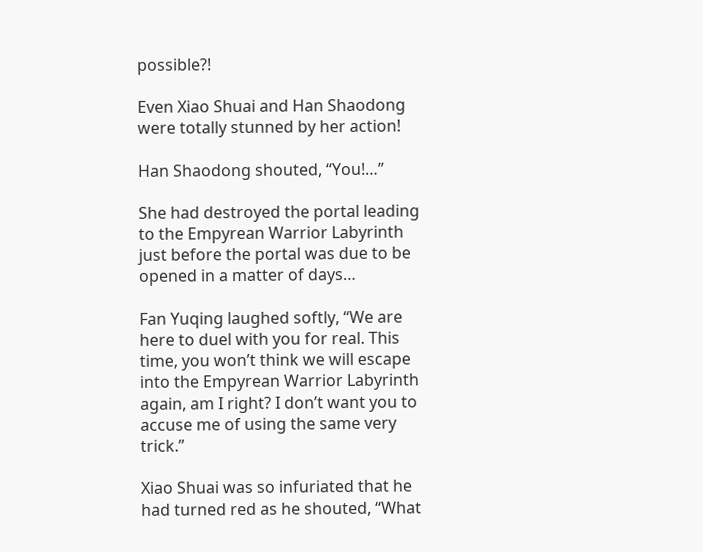possible?!

Even Xiao Shuai and Han Shaodong were totally stunned by her action!

Han Shaodong shouted, “You!…”

She had destroyed the portal leading to the Empyrean Warrior Labyrinth just before the portal was due to be opened in a matter of days…

Fan Yuqing laughed softly, “We are here to duel with you for real. This time, you won’t think we will escape into the Empyrean Warrior Labyrinth again, am I right? I don’t want you to accuse me of using the same very trick.”

Xiao Shuai was so infuriated that he had turned red as he shouted, “What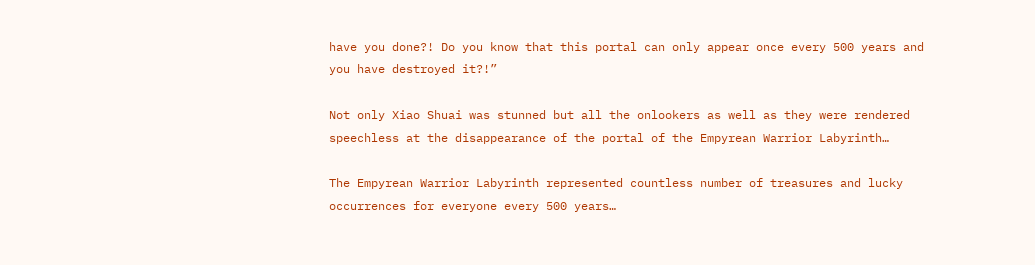have you done?! Do you know that this portal can only appear once every 500 years and you have destroyed it?!”

Not only Xiao Shuai was stunned but all the onlookers as well as they were rendered speechless at the disappearance of the portal of the Empyrean Warrior Labyrinth…

The Empyrean Warrior Labyrinth represented countless number of treasures and lucky occurrences for everyone every 500 years…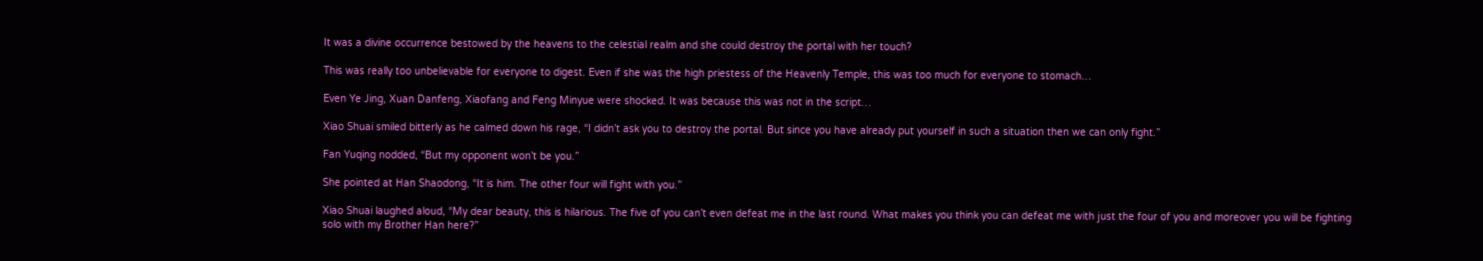It was a divine occurrence bestowed by the heavens to the celestial realm and she could destroy the portal with her touch?

This was really too unbelievable for everyone to digest. Even if she was the high priestess of the Heavenly Temple, this was too much for everyone to stomach…

Even Ye Jing, Xuan Danfeng, Xiaofang and Feng Minyue were shocked. It was because this was not in the script…

Xiao Shuai smiled bitterly as he calmed down his rage, “I didn’t ask you to destroy the portal. But since you have already put yourself in such a situation then we can only fight.”

Fan Yuqing nodded, “But my opponent won’t be you.”

She pointed at Han Shaodong, “It is him. The other four will fight with you.”

Xiao Shuai laughed aloud, “My dear beauty, this is hilarious. The five of you can’t even defeat me in the last round. What makes you think you can defeat me with just the four of you and moreover you will be fighting solo with my Brother Han here?”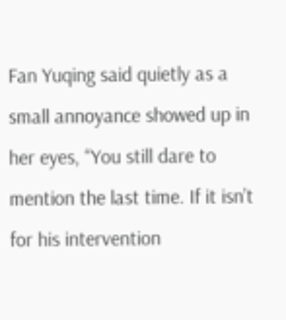Fan Yuqing said quietly as a small annoyance showed up in her eyes, “You still dare to mention the last time. If it isn’t for his intervention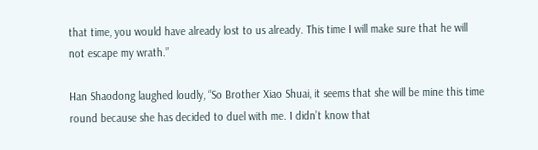that time, you would have already lost to us already. This time I will make sure that he will not escape my wrath.”

Han Shaodong laughed loudly, “So Brother Xiao Shuai, it seems that she will be mine this time round because she has decided to duel with me. I didn’t know that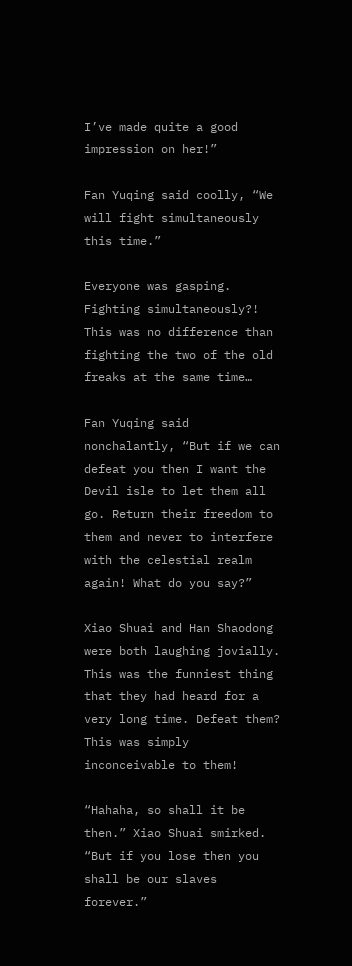I’ve made quite a good impression on her!”

Fan Yuqing said coolly, “We will fight simultaneously this time.”

Everyone was gasping. Fighting simultaneously?! This was no difference than fighting the two of the old freaks at the same time…

Fan Yuqing said nonchalantly, “But if we can defeat you then I want the Devil isle to let them all go. Return their freedom to them and never to interfere with the celestial realm again! What do you say?”

Xiao Shuai and Han Shaodong were both laughing jovially. This was the funniest thing that they had heard for a very long time. Defeat them? This was simply inconceivable to them!

“Hahaha, so shall it be then.” Xiao Shuai smirked. “But if you lose then you shall be our slaves forever.”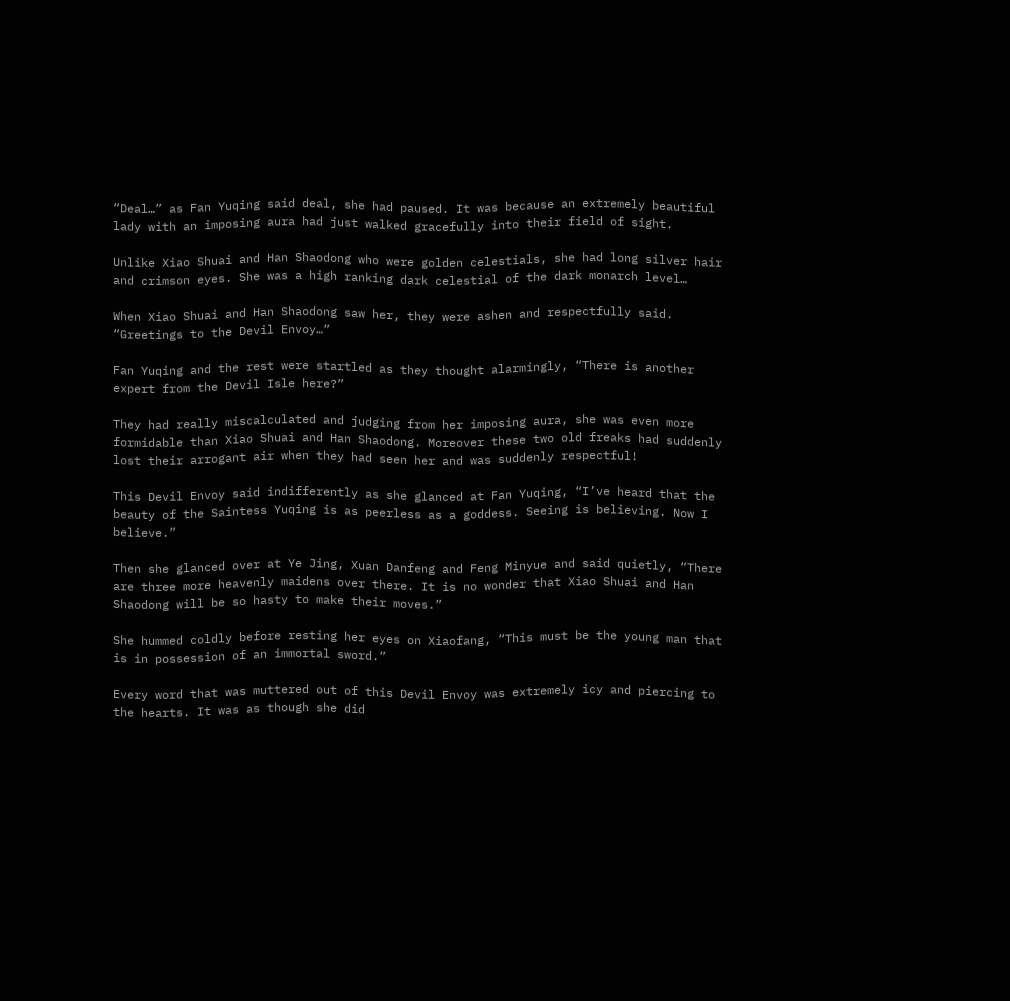“Deal…” as Fan Yuqing said deal, she had paused. It was because an extremely beautiful lady with an imposing aura had just walked gracefully into their field of sight.

Unlike Xiao Shuai and Han Shaodong who were golden celestials, she had long silver hair and crimson eyes. She was a high ranking dark celestial of the dark monarch level…

When Xiao Shuai and Han Shaodong saw her, they were ashen and respectfully said. “Greetings to the Devil Envoy…”

Fan Yuqing and the rest were startled as they thought alarmingly, “There is another expert from the Devil Isle here?”

They had really miscalculated and judging from her imposing aura, she was even more formidable than Xiao Shuai and Han Shaodong. Moreover these two old freaks had suddenly lost their arrogant air when they had seen her and was suddenly respectful!

This Devil Envoy said indifferently as she glanced at Fan Yuqing, “I’ve heard that the beauty of the Saintess Yuqing is as peerless as a goddess. Seeing is believing. Now I believe.”

Then she glanced over at Ye Jing, Xuan Danfeng and Feng Minyue and said quietly, “There are three more heavenly maidens over there. It is no wonder that Xiao Shuai and Han Shaodong will be so hasty to make their moves.”

She hummed coldly before resting her eyes on Xiaofang, “This must be the young man that is in possession of an immortal sword.”

Every word that was muttered out of this Devil Envoy was extremely icy and piercing to the hearts. It was as though she did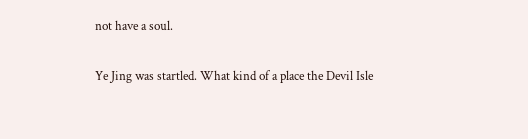not have a soul.

Ye Jing was startled. What kind of a place the Devil Isle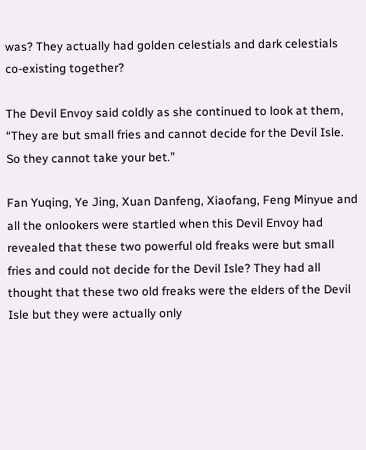was? They actually had golden celestials and dark celestials co-existing together?

The Devil Envoy said coldly as she continued to look at them, “They are but small fries and cannot decide for the Devil Isle. So they cannot take your bet.”

Fan Yuqing, Ye Jing, Xuan Danfeng, Xiaofang, Feng Minyue and all the onlookers were startled when this Devil Envoy had revealed that these two powerful old freaks were but small fries and could not decide for the Devil Isle? They had all thought that these two old freaks were the elders of the Devil Isle but they were actually only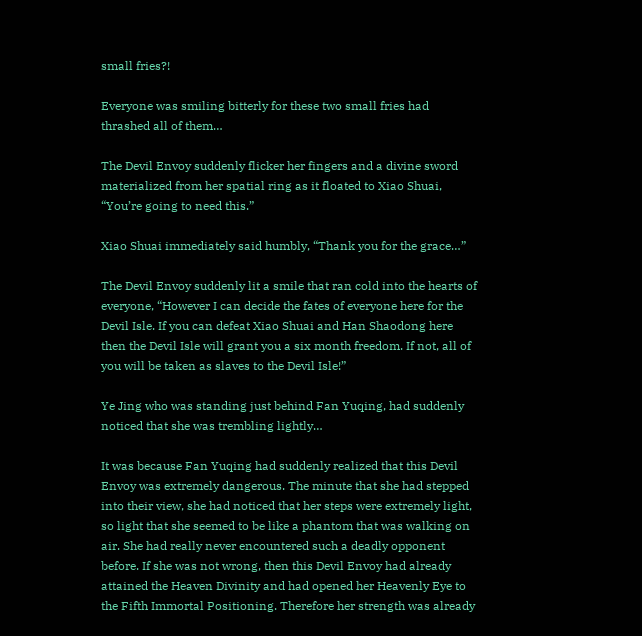small fries?!

Everyone was smiling bitterly for these two small fries had thrashed all of them…

The Devil Envoy suddenly flicker her fingers and a divine sword materialized from her spatial ring as it floated to Xiao Shuai, “You’re going to need this.”

Xiao Shuai immediately said humbly, “Thank you for the grace…”

The Devil Envoy suddenly lit a smile that ran cold into the hearts of everyone, “However I can decide the fates of everyone here for the Devil Isle. If you can defeat Xiao Shuai and Han Shaodong here then the Devil Isle will grant you a six month freedom. If not, all of you will be taken as slaves to the Devil Isle!”

Ye Jing who was standing just behind Fan Yuqing, had suddenly noticed that she was trembling lightly…

It was because Fan Yuqing had suddenly realized that this Devil Envoy was extremely dangerous. The minute that she had stepped into their view, she had noticed that her steps were extremely light, so light that she seemed to be like a phantom that was walking on air. She had really never encountered such a deadly opponent before. If she was not wrong, then this Devil Envoy had already attained the Heaven Divinity and had opened her Heavenly Eye to the Fifth Immortal Positioning. Therefore her strength was already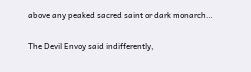above any peaked sacred saint or dark monarch…

The Devil Envoy said indifferently,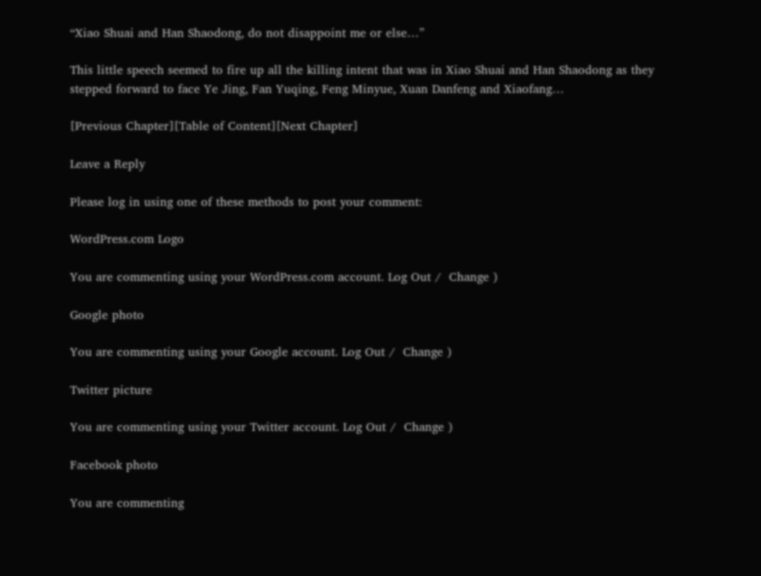“Xiao Shuai and Han Shaodong, do not disappoint me or else…”

This little speech seemed to fire up all the killing intent that was in Xiao Shuai and Han Shaodong as they stepped forward to face Ye Jing, Fan Yuqing, Feng Minyue, Xuan Danfeng and Xiaofang…

[Previous Chapter][Table of Content][Next Chapter]

Leave a Reply

Please log in using one of these methods to post your comment:

WordPress.com Logo

You are commenting using your WordPress.com account. Log Out /  Change )

Google photo

You are commenting using your Google account. Log Out /  Change )

Twitter picture

You are commenting using your Twitter account. Log Out /  Change )

Facebook photo

You are commenting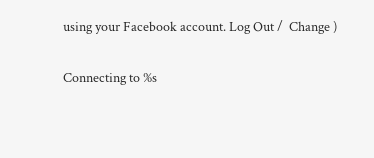using your Facebook account. Log Out /  Change )

Connecting to %s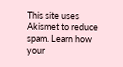This site uses Akismet to reduce spam. Learn how your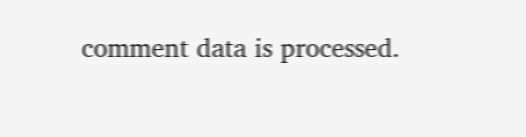comment data is processed.